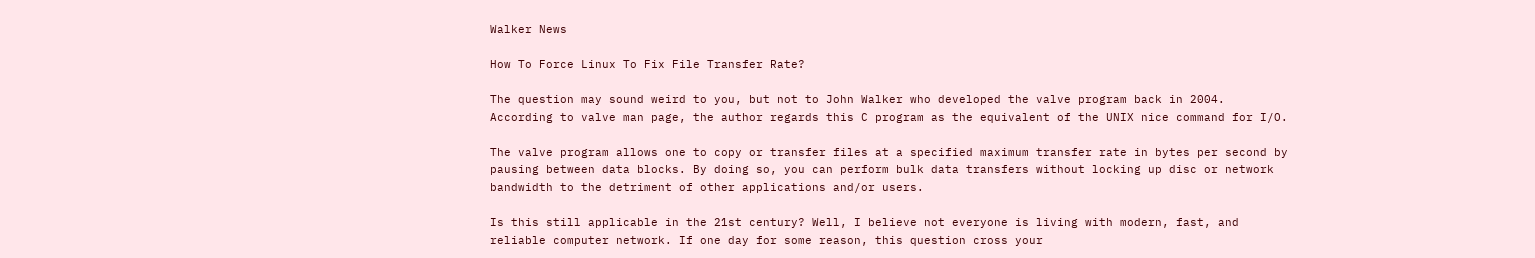Walker News

How To Force Linux To Fix File Transfer Rate?

The question may sound weird to you, but not to John Walker who developed the valve program back in 2004. According to valve man page, the author regards this C program as the equivalent of the UNIX nice command for I/O.

The valve program allows one to copy or transfer files at a specified maximum transfer rate in bytes per second by pausing between data blocks. By doing so, you can perform bulk data transfers without locking up disc or network bandwidth to the detriment of other applications and/or users.

Is this still applicable in the 21st century? Well, I believe not everyone is living with modern, fast, and reliable computer network. If one day for some reason, this question cross your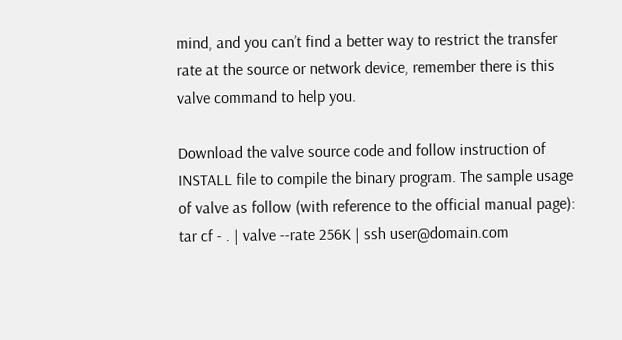mind, and you can’t find a better way to restrict the transfer rate at the source or network device, remember there is this valve command to help you.

Download the valve source code and follow instruction of INSTALL file to compile the binary program. The sample usage of valve as follow (with reference to the official manual page):
tar cf - . | valve --rate 256K | ssh user@domain.com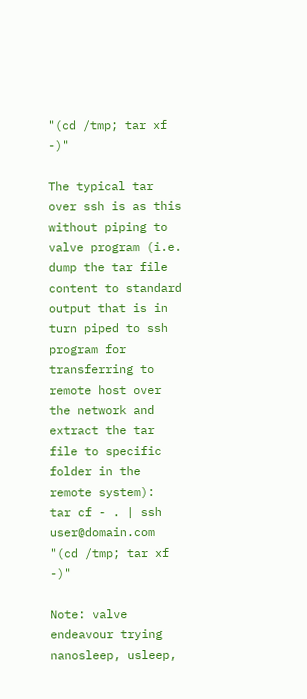"(cd /tmp; tar xf -)"

The typical tar over ssh is as this without piping to valve program (i.e. dump the tar file content to standard output that is in turn piped to ssh program for transferring to remote host over the network and extract the tar file to specific folder in the remote system):
tar cf - . | ssh user@domain.com "(cd /tmp; tar xf -)"

Note: valve endeavour trying nanosleep, usleep,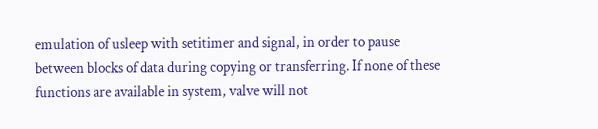emulation of usleep with setitimer and signal, in order to pause between blocks of data during copying or transferring. If none of these functions are available in system, valve will not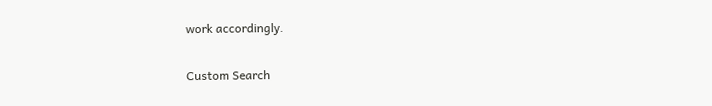work accordingly.

Custom Search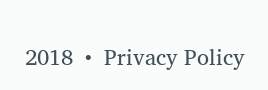2018  •  Privacy Policy